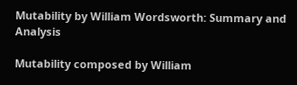Mutability by William Wordsworth: Summary and Analysis

Mutability composed by William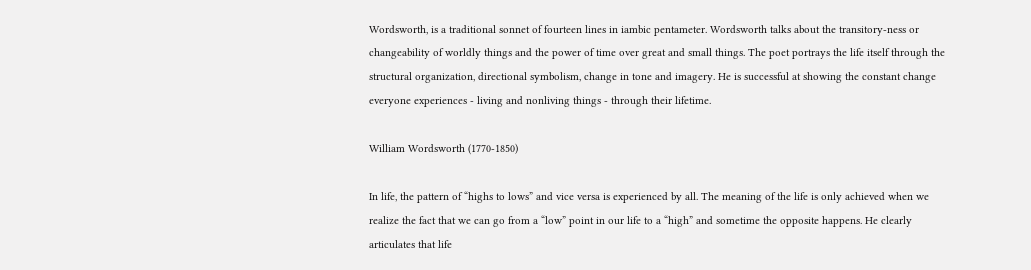Wordsworth, is a traditional sonnet of fourteen lines in iambic pentameter. Wordsworth talks about the transitory-ness or changeability of worldly things and the power of time over great and small things. The poet portrays the life itself through the structural organization, directional symbolism, change in tone and imagery. He is successful at showing the constant change everyone experiences - living and nonliving things - through their lifetime.

William Wordsworth (1770-1850)

In life, the pattern of “highs to lows” and vice versa is experienced by all. The meaning of the life is only achieved when we realize the fact that we can go from a “low” point in our life to a “high” and sometime the opposite happens. He clearly articulates that life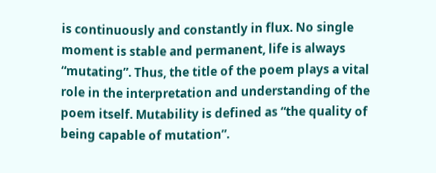is continuously and constantly in flux. No single moment is stable and permanent, life is always “mutating”. Thus, the title of the poem plays a vital role in the interpretation and understanding of the poem itself. Mutability is defined as “the quality of being capable of mutation”.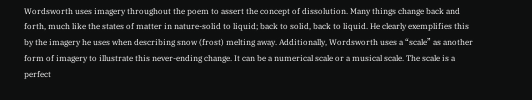Wordsworth uses imagery throughout the poem to assert the concept of dissolution. Many things change back and forth, much like the states of matter in nature-solid to liquid; back to solid, back to liquid. He clearly exemplifies this by the imagery he uses when describing snow (frost) melting away. Additionally, Wordsworth uses a “scale” as another form of imagery to illustrate this never-ending change. It can be a numerical scale or a musical scale. The scale is a perfect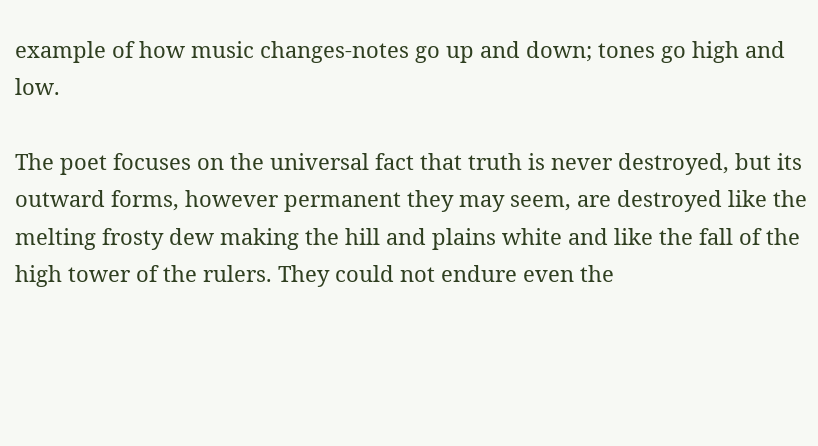example of how music changes-notes go up and down; tones go high and low.

The poet focuses on the universal fact that truth is never destroyed, but its outward forms, however permanent they may seem, are destroyed like the melting frosty dew making the hill and plains white and like the fall of the high tower of the rulers. They could not endure even the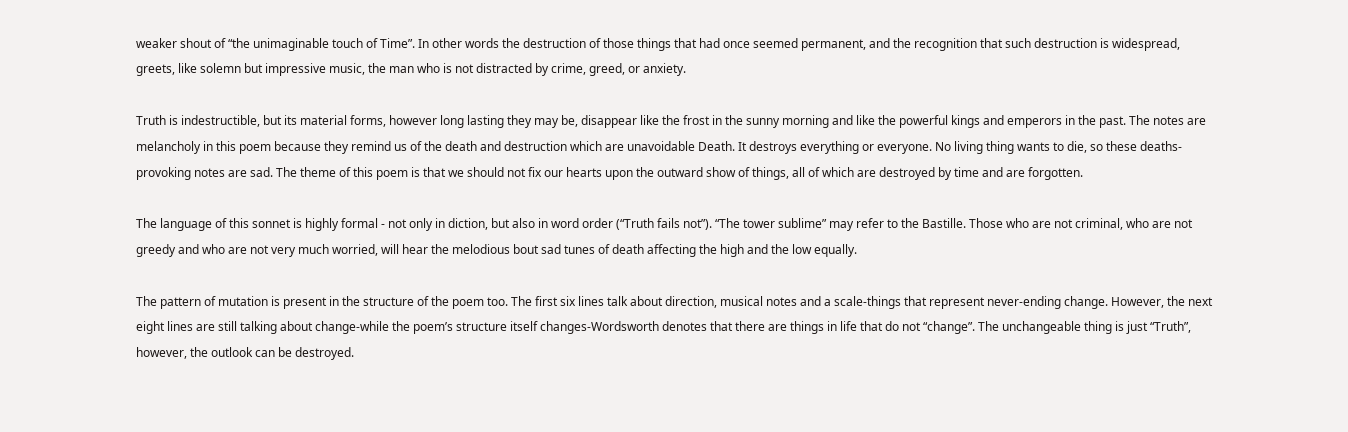weaker shout of “the unimaginable touch of Time”. In other words the destruction of those things that had once seemed permanent, and the recognition that such destruction is widespread, greets, like solemn but impressive music, the man who is not distracted by crime, greed, or anxiety.

Truth is indestructible, but its material forms, however long lasting they may be, disappear like the frost in the sunny morning and like the powerful kings and emperors in the past. The notes are melancholy in this poem because they remind us of the death and destruction which are unavoidable Death. It destroys everything or everyone. No living thing wants to die, so these deaths-provoking notes are sad. The theme of this poem is that we should not fix our hearts upon the outward show of things, all of which are destroyed by time and are forgotten.

The language of this sonnet is highly formal - not only in diction, but also in word order (“Truth fails not”). “The tower sublime” may refer to the Bastille. Those who are not criminal, who are not greedy and who are not very much worried, will hear the melodious bout sad tunes of death affecting the high and the low equally.

The pattern of mutation is present in the structure of the poem too. The first six lines talk about direction, musical notes and a scale-things that represent never-ending change. However, the next eight lines are still talking about change-while the poem’s structure itself changes-Wordsworth denotes that there are things in life that do not “change”. The unchangeable thing is just “Truth”, however, the outlook can be destroyed.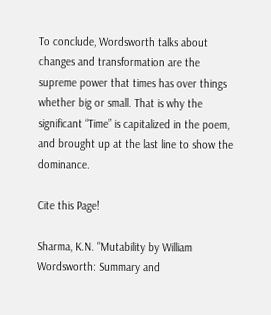To conclude, Wordsworth talks about changes and transformation are the supreme power that times has over things whether big or small. That is why the significant “Time” is capitalized in the poem, and brought up at the last line to show the dominance.

Cite this Page!

Sharma, K.N. "Mutability by William Wordsworth: Summary and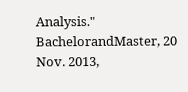Analysis." BachelorandMaster, 20 Nov. 2013,